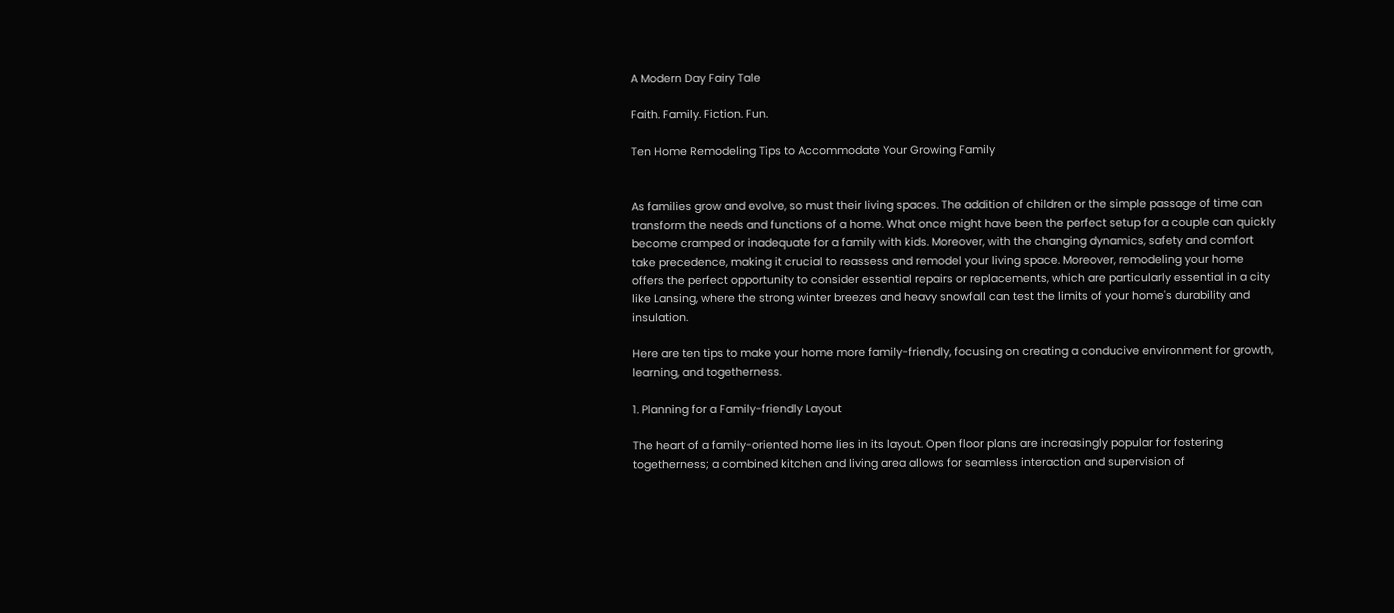A Modern Day Fairy Tale

Faith. Family. Fiction. Fun.

Ten Home Remodeling Tips to Accommodate Your Growing Family


As families grow and evolve, so must their living spaces. The addition of children or the simple passage of time can transform the needs and functions of a home. What once might have been the perfect setup for a couple can quickly become cramped or inadequate for a family with kids. Moreover, with the changing dynamics, safety and comfort take precedence, making it crucial to reassess and remodel your living space. Moreover, remodeling your home offers the perfect opportunity to consider essential repairs or replacements, which are particularly essential in a city like Lansing, where the strong winter breezes and heavy snowfall can test the limits of your home's durability and insulation.

Here are ten tips to make your home more family-friendly, focusing on creating a conducive environment for growth, learning, and togetherness.

1. Planning for a Family-friendly Layout

The heart of a family-oriented home lies in its layout. Open floor plans are increasingly popular for fostering togetherness; a combined kitchen and living area allows for seamless interaction and supervision of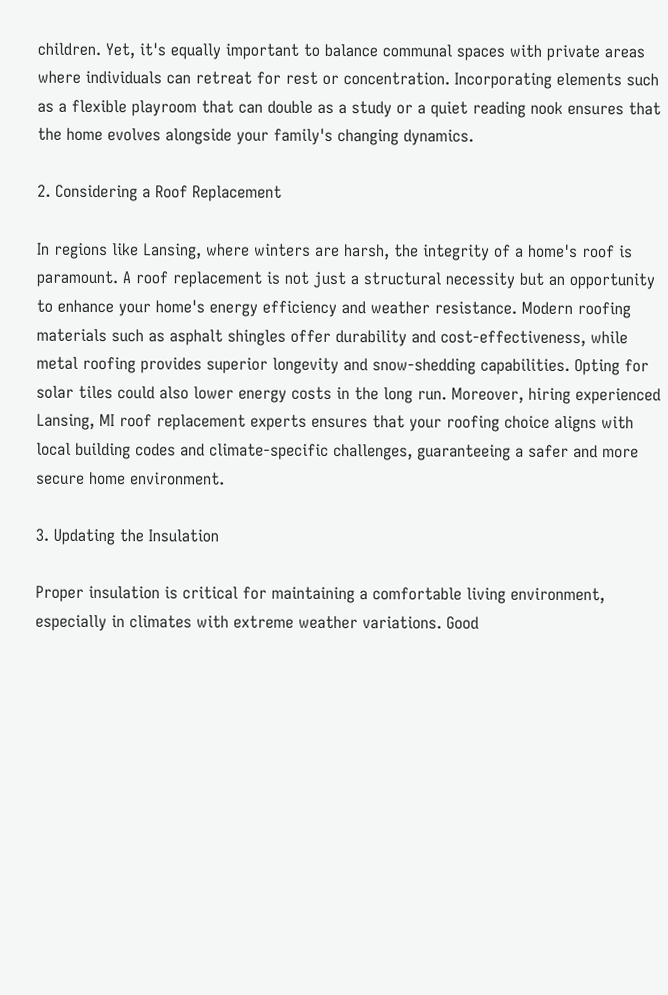children. Yet, it's equally important to balance communal spaces with private areas where individuals can retreat for rest or concentration. Incorporating elements such as a flexible playroom that can double as a study or a quiet reading nook ensures that the home evolves alongside your family's changing dynamics.

2. Considering a Roof Replacement

In regions like Lansing, where winters are harsh, the integrity of a home's roof is paramount. A roof replacement is not just a structural necessity but an opportunity to enhance your home's energy efficiency and weather resistance. Modern roofing materials such as asphalt shingles offer durability and cost-effectiveness, while metal roofing provides superior longevity and snow-shedding capabilities. Opting for solar tiles could also lower energy costs in the long run. Moreover, hiring experienced Lansing, MI roof replacement experts ensures that your roofing choice aligns with local building codes and climate-specific challenges, guaranteeing a safer and more secure home environment.

3. Updating the Insulation

Proper insulation is critical for maintaining a comfortable living environment, especially in climates with extreme weather variations. Good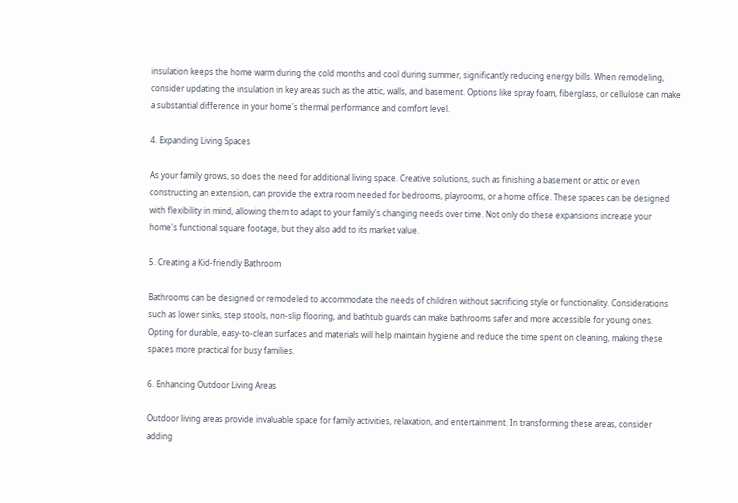insulation keeps the home warm during the cold months and cool during summer, significantly reducing energy bills. When remodeling, consider updating the insulation in key areas such as the attic, walls, and basement. Options like spray foam, fiberglass, or cellulose can make a substantial difference in your home's thermal performance and comfort level.

4. Expanding Living Spaces

As your family grows, so does the need for additional living space. Creative solutions, such as finishing a basement or attic or even constructing an extension, can provide the extra room needed for bedrooms, playrooms, or a home office. These spaces can be designed with flexibility in mind, allowing them to adapt to your family's changing needs over time. Not only do these expansions increase your home's functional square footage, but they also add to its market value.

5. Creating a Kid-friendly Bathroom

Bathrooms can be designed or remodeled to accommodate the needs of children without sacrificing style or functionality. Considerations such as lower sinks, step stools, non-slip flooring, and bathtub guards can make bathrooms safer and more accessible for young ones. Opting for durable, easy-to-clean surfaces and materials will help maintain hygiene and reduce the time spent on cleaning, making these spaces more practical for busy families.

6. Enhancing Outdoor Living Areas

Outdoor living areas provide invaluable space for family activities, relaxation, and entertainment. In transforming these areas, consider adding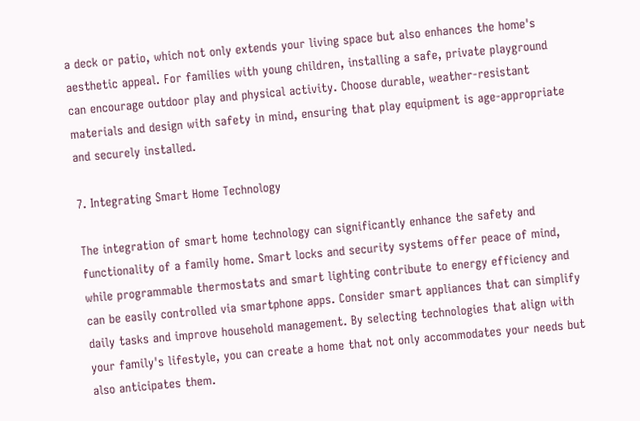a deck or patio, which not only extends your living space but also enhances the home's aesthetic appeal. For families with young children, installing a safe, private playground can encourage outdoor play and physical activity. Choose durable, weather-resistant materials and design with safety in mind, ensuring that play equipment is age-appropriate and securely installed.

7. Integrating Smart Home Technology

The integration of smart home technology can significantly enhance the safety and functionality of a family home. Smart locks and security systems offer peace of mind, while programmable thermostats and smart lighting contribute to energy efficiency and can be easily controlled via smartphone apps. Consider smart appliances that can simplify daily tasks and improve household management. By selecting technologies that align with your family's lifestyle, you can create a home that not only accommodates your needs but also anticipates them.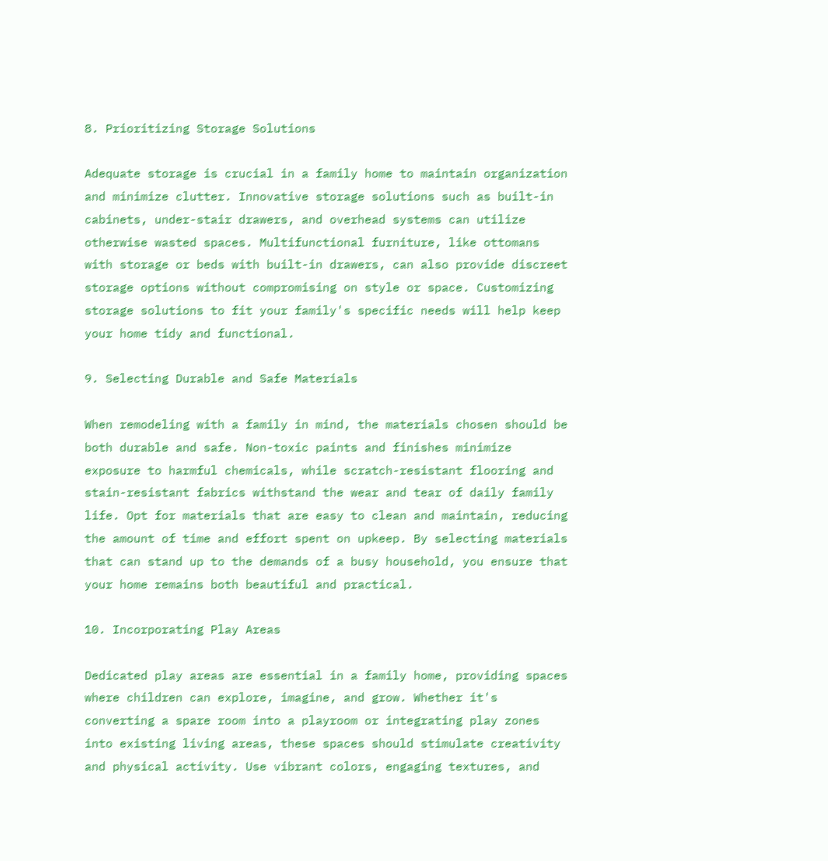8. Prioritizing Storage Solutions

Adequate storage is crucial in a family home to maintain organization and minimize clutter. Innovative storage solutions such as built-in cabinets, under-stair drawers, and overhead systems can utilize otherwise wasted spaces. Multifunctional furniture, like ottomans with storage or beds with built-in drawers, can also provide discreet storage options without compromising on style or space. Customizing storage solutions to fit your family's specific needs will help keep your home tidy and functional.

9. Selecting Durable and Safe Materials

When remodeling with a family in mind, the materials chosen should be both durable and safe. Non-toxic paints and finishes minimize exposure to harmful chemicals, while scratch-resistant flooring and stain-resistant fabrics withstand the wear and tear of daily family life. Opt for materials that are easy to clean and maintain, reducing the amount of time and effort spent on upkeep. By selecting materials that can stand up to the demands of a busy household, you ensure that your home remains both beautiful and practical.

10. Incorporating Play Areas

Dedicated play areas are essential in a family home, providing spaces where children can explore, imagine, and grow. Whether it's converting a spare room into a playroom or integrating play zones into existing living areas, these spaces should stimulate creativity and physical activity. Use vibrant colors, engaging textures, and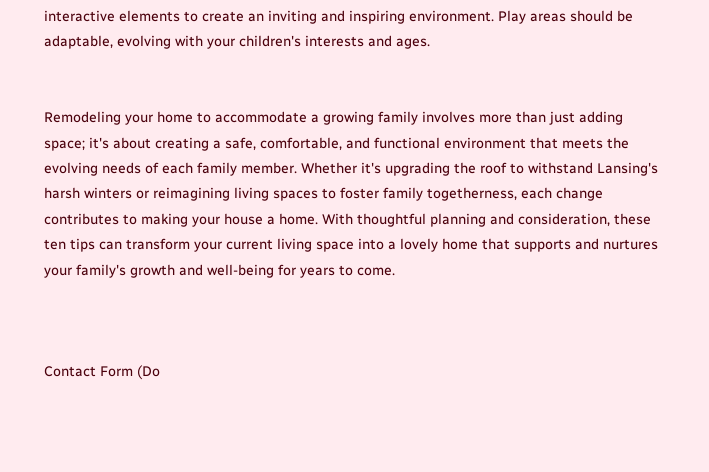interactive elements to create an inviting and inspiring environment. Play areas should be adaptable, evolving with your children's interests and ages.


Remodeling your home to accommodate a growing family involves more than just adding space; it's about creating a safe, comfortable, and functional environment that meets the evolving needs of each family member. Whether it's upgrading the roof to withstand Lansing's harsh winters or reimagining living spaces to foster family togetherness, each change contributes to making your house a home. With thoughtful planning and consideration, these ten tips can transform your current living space into a lovely home that supports and nurtures your family's growth and well-being for years to come.



Contact Form (Do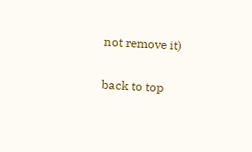not remove it)

back to top